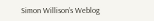Simon Willison’s Weblog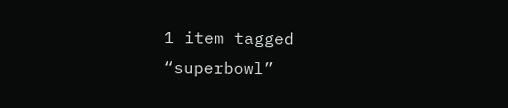1 item tagged “superbowl”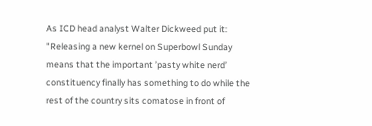As ICD head analyst Walter Dickweed put it: "Releasing a new kernel on Superbowl Sunday means that the important ’pasty white nerd’ constituency finally has something to do while the rest of the country sits comatose in front of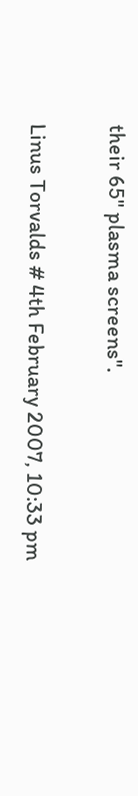their 65" plasma screens".

Linus Torvalds # 4th February 2007, 10:33 pm